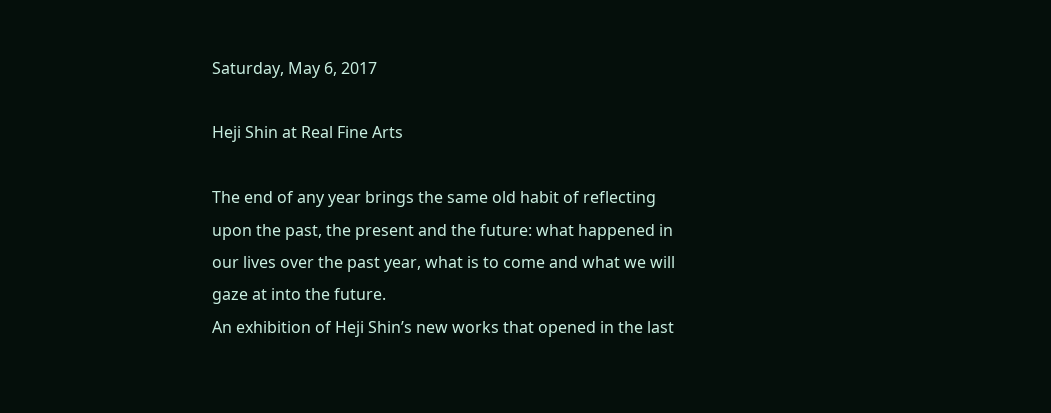Saturday, May 6, 2017

Heji Shin at Real Fine Arts

The end of any year brings the same old habit of reflecting upon the past, the present and the future: what happened in our lives over the past year, what is to come and what we will gaze at into the future.
An exhibition of Heji Shin’s new works that opened in the last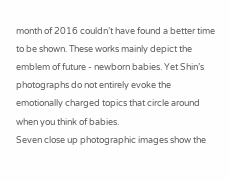month of 2016 couldn’t have found a better time to be shown. These works mainly depict the emblem of future - newborn babies. Yet Shin’s photographs do not entirely evoke the emotionally charged topics that circle around when you think of babies.
Seven close up photographic images show the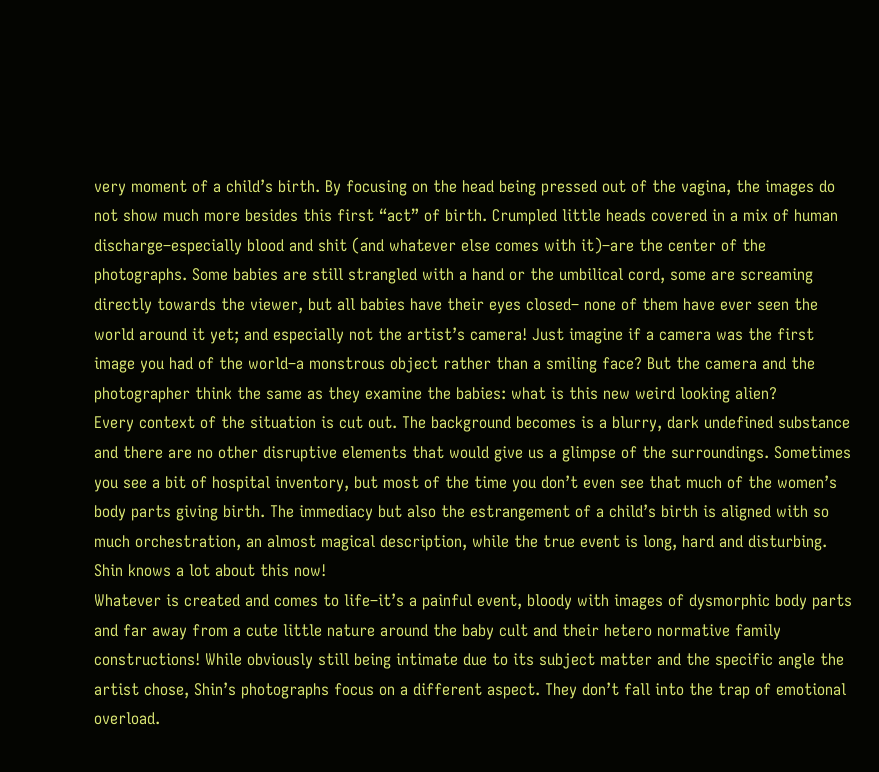very moment of a child’s birth. By focusing on the head being pressed out of the vagina, the images do not show much more besides this first “act” of birth. Crumpled little heads covered in a mix of human discharge–especially blood and shit (and whatever else comes with it)–are the center of the photographs. Some babies are still strangled with a hand or the umbilical cord, some are screaming directly towards the viewer, but all babies have their eyes closed– none of them have ever seen the world around it yet; and especially not the artist’s camera! Just imagine if a camera was the first image you had of the world–a monstrous object rather than a smiling face? But the camera and the photographer think the same as they examine the babies: what is this new weird looking alien?
Every context of the situation is cut out. The background becomes is a blurry, dark undefined substance and there are no other disruptive elements that would give us a glimpse of the surroundings. Sometimes you see a bit of hospital inventory, but most of the time you don’t even see that much of the women’s body parts giving birth. The immediacy but also the estrangement of a child’s birth is aligned with so much orchestration, an almost magical description, while the true event is long, hard and disturbing. Shin knows a lot about this now!
Whatever is created and comes to life–it’s a painful event, bloody with images of dysmorphic body parts and far away from a cute little nature around the baby cult and their hetero normative family constructions! While obviously still being intimate due to its subject matter and the specific angle the artist chose, Shin’s photographs focus on a different aspect. They don’t fall into the trap of emotional overload.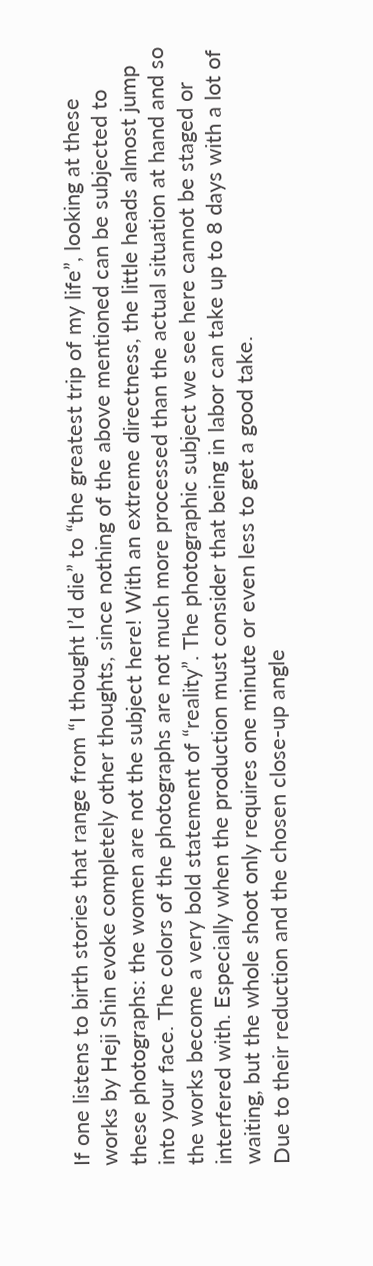If one listens to birth stories that range from “I thought I’d die” to “the greatest trip of my life”, looking at these works by Heji Shin evoke completely other thoughts, since nothing of the above mentioned can be subjected to these photographs: the women are not the subject here! With an extreme directness, the little heads almost jump into your face. The colors of the photographs are not much more processed than the actual situation at hand and so the works become a very bold statement of “reality”. The photographic subject we see here cannot be staged or interfered with. Especially when the production must consider that being in labor can take up to 8 days with a lot of waiting, but the whole shoot only requires one minute or even less to get a good take.
Due to their reduction and the chosen close-up angle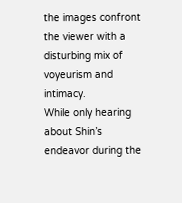the images confront the viewer with a disturbing mix of voyeurism and intimacy.
While only hearing about Shin’s endeavor during the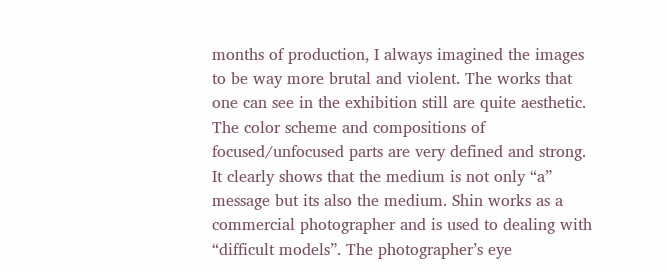months of production, I always imagined the images to be way more brutal and violent. The works that one can see in the exhibition still are quite aesthetic. The color scheme and compositions of focused/unfocused parts are very defined and strong. It clearly shows that the medium is not only “a” message but its also the medium. Shin works as a commercial photographer and is used to dealing with “difficult models”. The photographer’s eye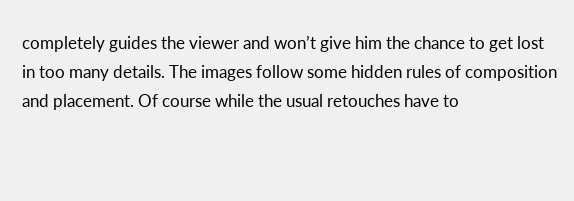completely guides the viewer and won’t give him the chance to get lost in too many details. The images follow some hidden rules of composition and placement. Of course while the usual retouches have to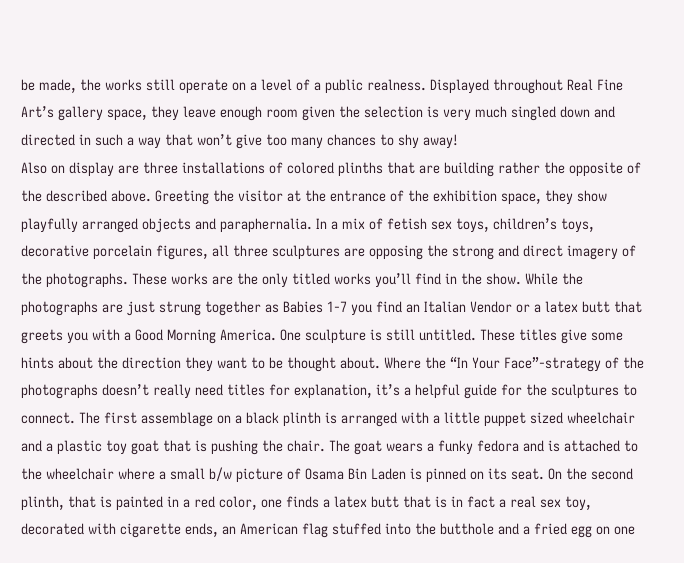be made, the works still operate on a level of a public realness. Displayed throughout Real Fine Art’s gallery space, they leave enough room given the selection is very much singled down and directed in such a way that won’t give too many chances to shy away!
Also on display are three installations of colored plinths that are building rather the opposite of the described above. Greeting the visitor at the entrance of the exhibition space, they show playfully arranged objects and paraphernalia. In a mix of fetish sex toys, children’s toys, decorative porcelain figures, all three sculptures are opposing the strong and direct imagery of the photographs. These works are the only titled works you’ll find in the show. While the photographs are just strung together as Babies 1-7 you find an Italian Vendor or a latex butt that greets you with a Good Morning America. One sculpture is still untitled. These titles give some hints about the direction they want to be thought about. Where the “In Your Face”-strategy of the photographs doesn’t really need titles for explanation, it’s a helpful guide for the sculptures to connect. The first assemblage on a black plinth is arranged with a little puppet sized wheelchair and a plastic toy goat that is pushing the chair. The goat wears a funky fedora and is attached to the wheelchair where a small b/w picture of Osama Bin Laden is pinned on its seat. On the second plinth, that is painted in a red color, one finds a latex butt that is in fact a real sex toy, decorated with cigarette ends, an American flag stuffed into the butthole and a fried egg on one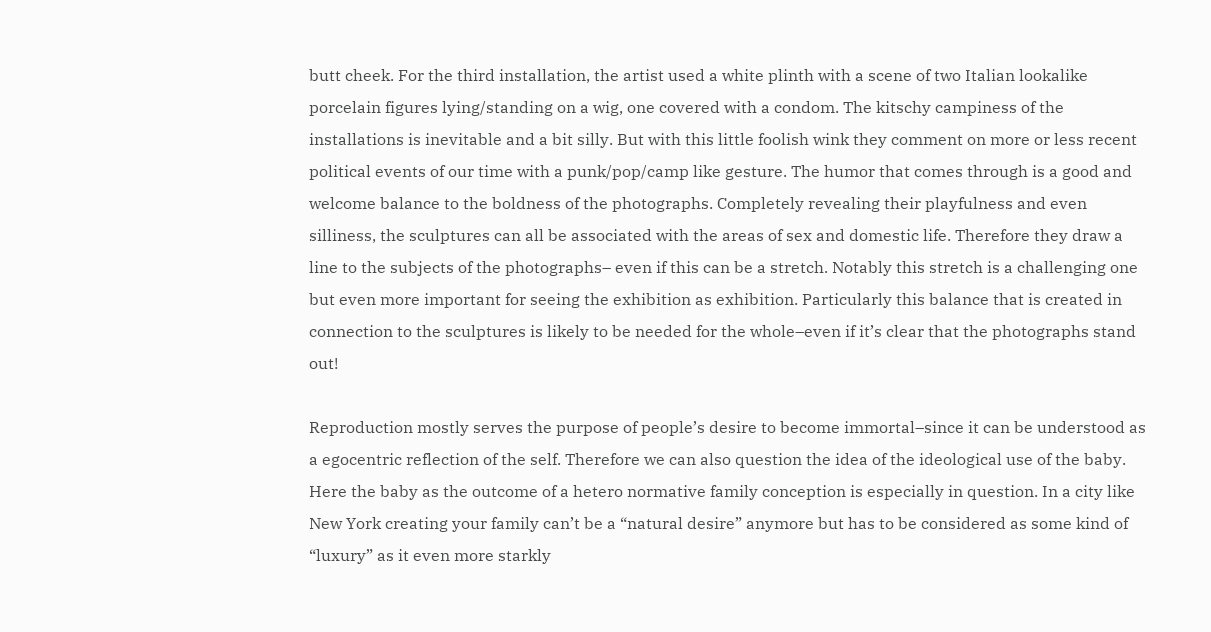butt cheek. For the third installation, the artist used a white plinth with a scene of two Italian lookalike porcelain figures lying/standing on a wig, one covered with a condom. The kitschy campiness of the installations is inevitable and a bit silly. But with this little foolish wink they comment on more or less recent political events of our time with a punk/pop/camp like gesture. The humor that comes through is a good and welcome balance to the boldness of the photographs. Completely revealing their playfulness and even silliness, the sculptures can all be associated with the areas of sex and domestic life. Therefore they draw a line to the subjects of the photographs– even if this can be a stretch. Notably this stretch is a challenging one but even more important for seeing the exhibition as exhibition. Particularly this balance that is created in connection to the sculptures is likely to be needed for the whole–even if it’s clear that the photographs stand out!

Reproduction mostly serves the purpose of people’s desire to become immortal–since it can be understood as a egocentric reflection of the self. Therefore we can also question the idea of the ideological use of the baby. Here the baby as the outcome of a hetero normative family conception is especially in question. In a city like New York creating your family can’t be a “natural desire” anymore but has to be considered as some kind of “luxury” as it even more starkly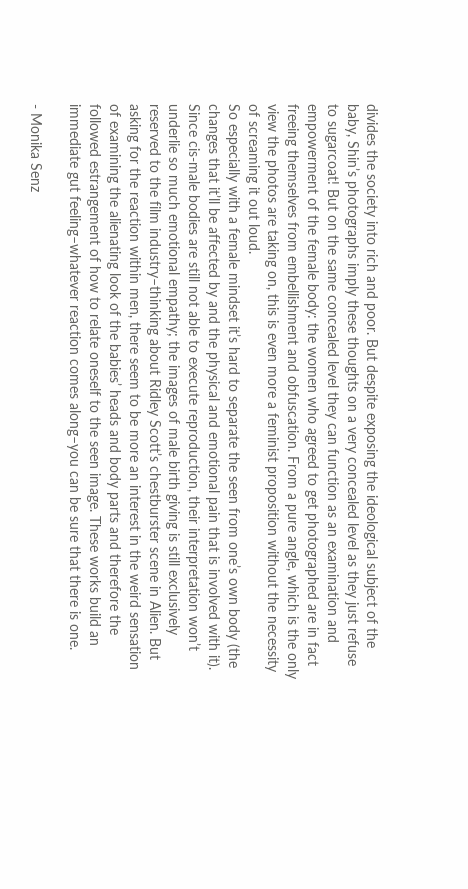divides the society into rich and poor. But despite exposing the ideological subject of the baby, Shin’s photographs imply these thoughts on a very concealed level as they just refuse to sugarcoat! But on the same concealed level they can function as an examination and empowerment of the female body: the women who agreed to get photographed are in fact freeing themselves from embellishment and obfuscation. From a pure angle, which is the only view the photos are taking on, this is even more a feminist proposition without the necessity of screaming it out loud.
So especially with a female mindset it’s hard to separate the seen from one’s own body (the changes that it’ll be affected by and the physical and emotional pain that is involved with it). Since cis-male bodies are still not able to execute reproduction, their interpretation won’t underlie so much emotional empathy; the images of male birth giving is still exclusively reserved to the film industry–thinking about Ridley Scott’s chestburster scene in Alien. But asking for the reaction within men, there seem to be more an interest in the weird sensation of examining the alienating look of the babies’ heads and body parts and therefore the followed estrangement of how to relate oneself to the seen image. These works build an immediate gut feeling–whatever reaction comes along–you can be sure that there is one.

- Monika Senz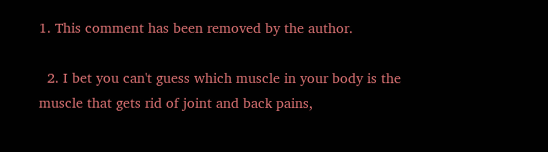1. This comment has been removed by the author.

  2. I bet you can't guess which muscle in your body is the muscle that gets rid of joint and back pains,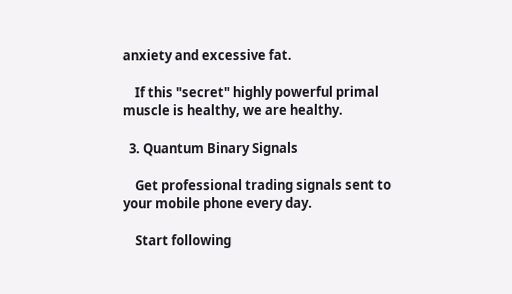anxiety and excessive fat.

    If this "secret" highly powerful primal muscle is healthy, we are healthy.

  3. Quantum Binary Signals

    Get professional trading signals sent to your mobile phone every day.

    Start following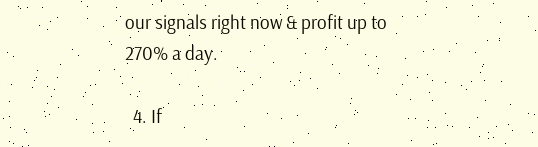our signals right now & profit up to 270% a day.

  4. If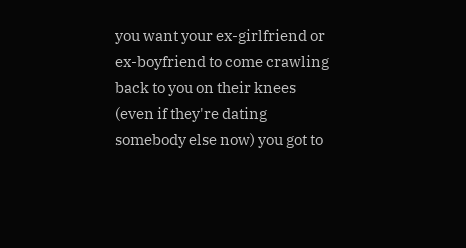you want your ex-girlfriend or ex-boyfriend to come crawling back to you on their knees (even if they're dating somebody else now) you got to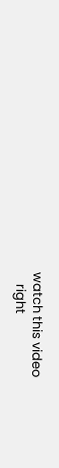watch this video
    right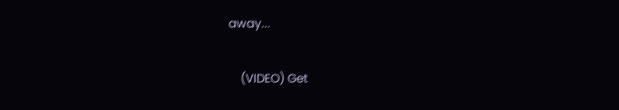away...

    (VIDEO) Get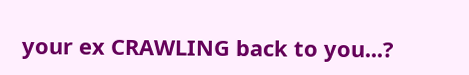your ex CRAWLING back to you...?